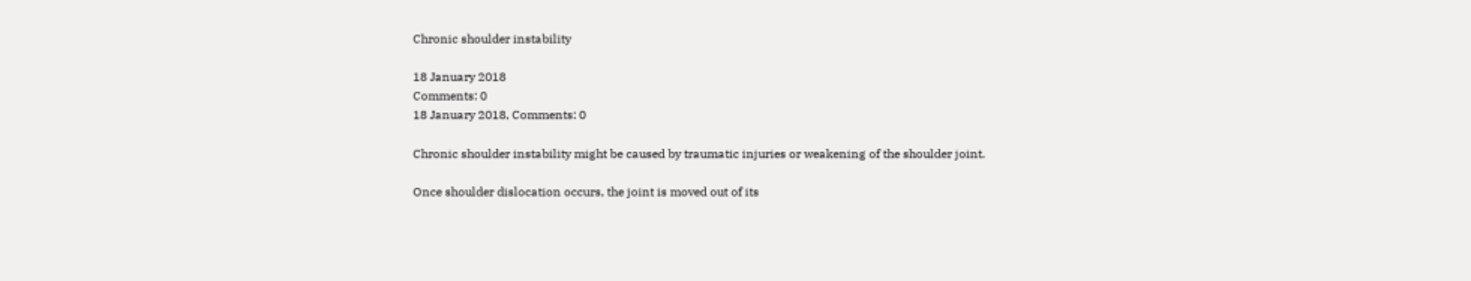Chronic shoulder instability

18 January 2018
Comments: 0
18 January 2018, Comments: 0

Chronic shoulder instability might be caused by traumatic injuries or weakening of the shoulder joint.

Once shoulder dislocation occurs, the joint is moved out of its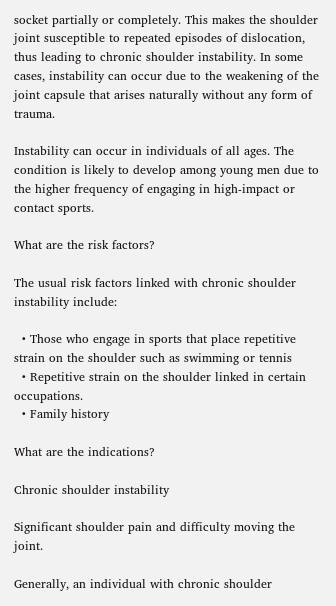socket partially or completely. This makes the shoulder joint susceptible to repeated episodes of dislocation, thus leading to chronic shoulder instability. In some cases, instability can occur due to the weakening of the joint capsule that arises naturally without any form of trauma.

Instability can occur in individuals of all ages. The condition is likely to develop among young men due to the higher frequency of engaging in high-impact or contact sports.

What are the risk factors?

The usual risk factors linked with chronic shoulder instability include:

  • Those who engage in sports that place repetitive strain on the shoulder such as swimming or tennis
  • Repetitive strain on the shoulder linked in certain occupations.
  • Family history

What are the indications?

Chronic shoulder instability

Significant shoulder pain and difficulty moving the joint.

Generally, an individual with chronic shoulder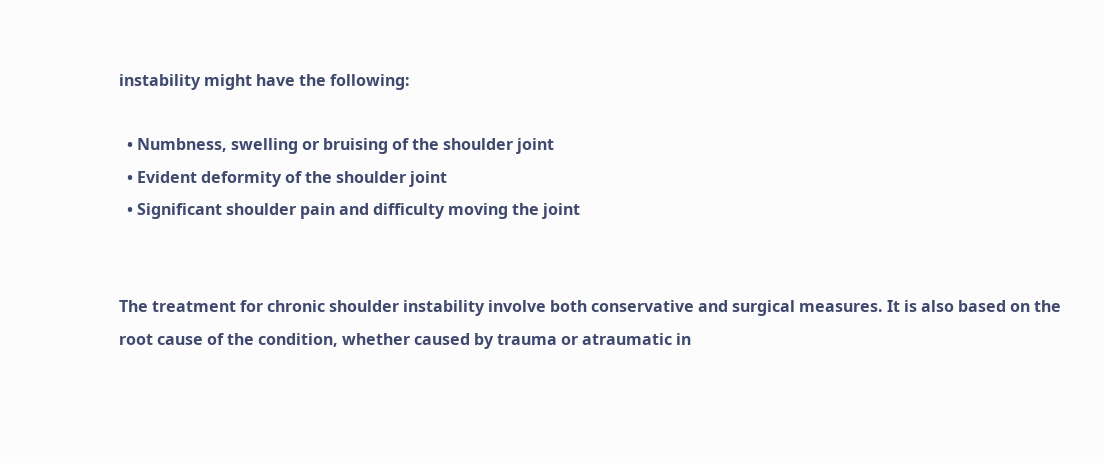instability might have the following:

  • Numbness, swelling or bruising of the shoulder joint
  • Evident deformity of the shoulder joint
  • Significant shoulder pain and difficulty moving the joint


The treatment for chronic shoulder instability involve both conservative and surgical measures. It is also based on the root cause of the condition, whether caused by trauma or atraumatic in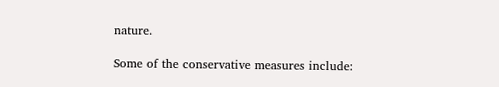nature.

Some of the conservative measures include: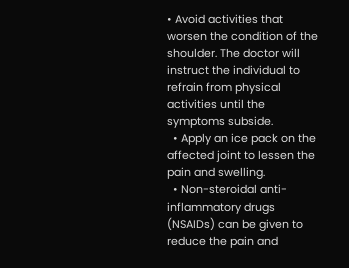• Avoid activities that worsen the condition of the shoulder. The doctor will instruct the individual to refrain from physical activities until the symptoms subside.
  • Apply an ice pack on the affected joint to lessen the pain and swelling.
  • Non-steroidal anti-inflammatory drugs (NSAIDs) can be given to reduce the pain and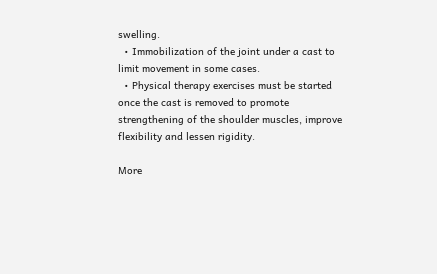swelling.
  • Immobilization of the joint under a cast to limit movement in some cases.
  • Physical therapy exercises must be started once the cast is removed to promote strengthening of the shoulder muscles, improve flexibility and lessen rigidity.

More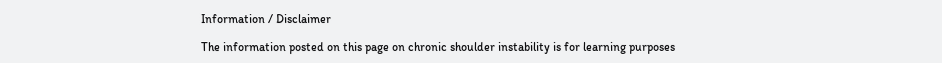Information / Disclaimer

The information posted on this page on chronic shoulder instability is for learning purposes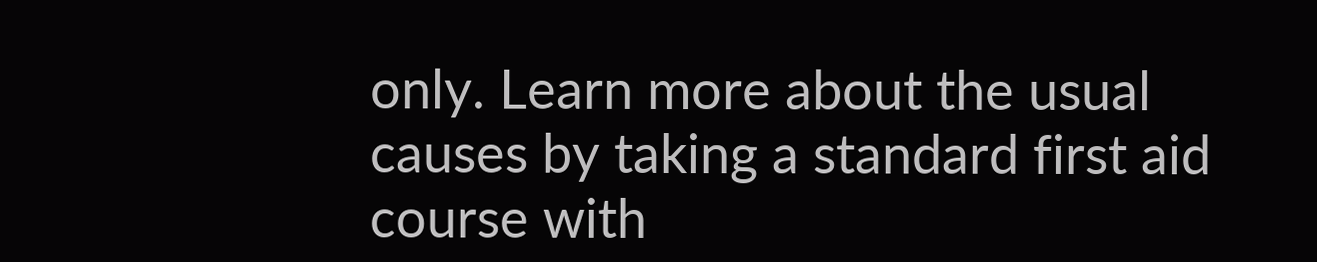only. Learn more about the usual causes by taking a standard first aid course with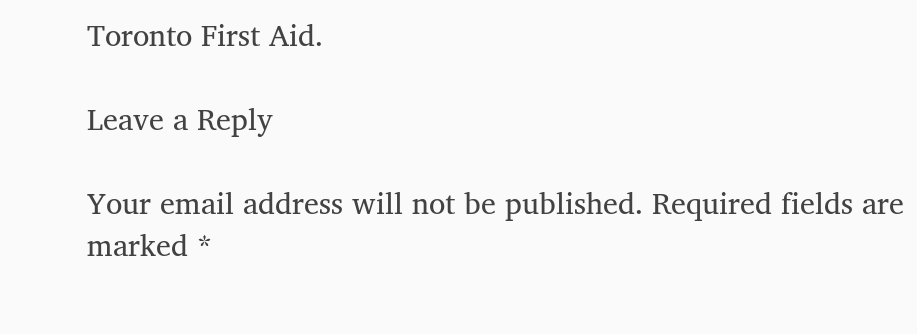Toronto First Aid.

Leave a Reply

Your email address will not be published. Required fields are marked *